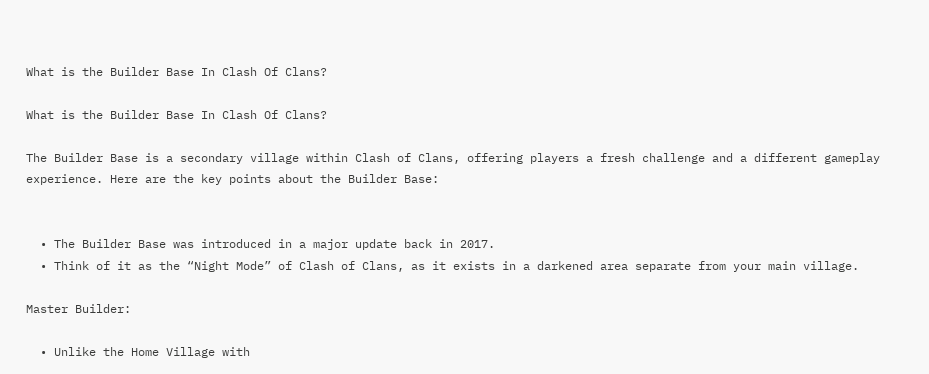What is the Builder Base In Clash Of Clans?

What is the Builder Base In Clash Of Clans?

The Builder Base is a secondary village within Clash of Clans, offering players a fresh challenge and a different gameplay experience. Here are the key points about the Builder Base:


  • The Builder Base was introduced in a major update back in 2017.
  • Think of it as the “Night Mode” of Clash of Clans, as it exists in a darkened area separate from your main village.

Master Builder:

  • Unlike the Home Village with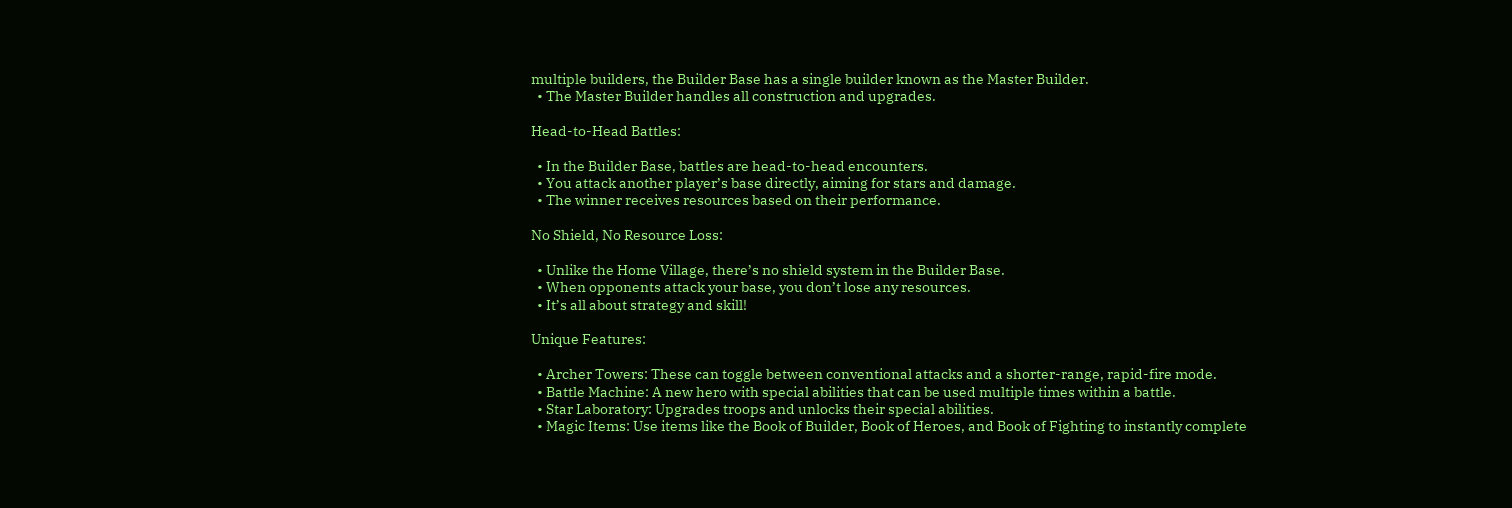multiple builders, the Builder Base has a single builder known as the Master Builder.
  • The Master Builder handles all construction and upgrades.

Head-to-Head Battles:

  • In the Builder Base, battles are head-to-head encounters.
  • You attack another player’s base directly, aiming for stars and damage.
  • The winner receives resources based on their performance.

No Shield, No Resource Loss:

  • Unlike the Home Village, there’s no shield system in the Builder Base.
  • When opponents attack your base, you don’t lose any resources.
  • It’s all about strategy and skill!

Unique Features:

  • Archer Towers: These can toggle between conventional attacks and a shorter-range, rapid-fire mode.
  • Battle Machine: A new hero with special abilities that can be used multiple times within a battle.
  • Star Laboratory: Upgrades troops and unlocks their special abilities.
  • Magic Items: Use items like the Book of Builder, Book of Heroes, and Book of Fighting to instantly complete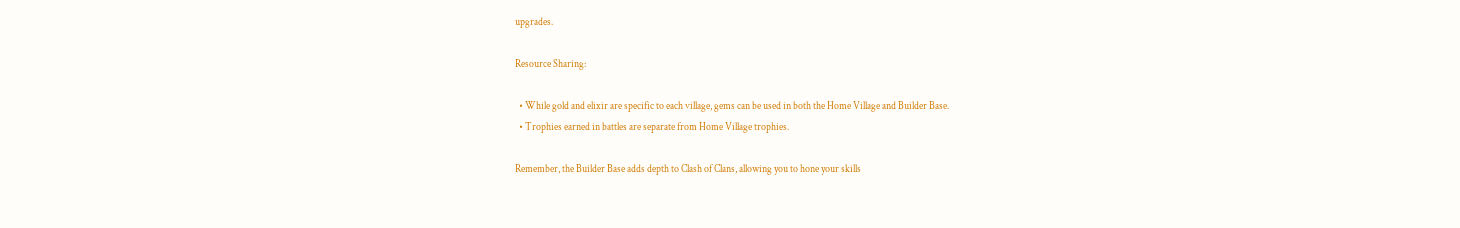upgrades.

Resource Sharing:

  • While gold and elixir are specific to each village, gems can be used in both the Home Village and Builder Base.
  • Trophies earned in battles are separate from Home Village trophies.

Remember, the Builder Base adds depth to Clash of Clans, allowing you to hone your skills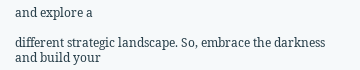and explore a

different strategic landscape. So, embrace the darkness and build your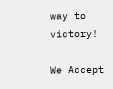way to victory!

We Accept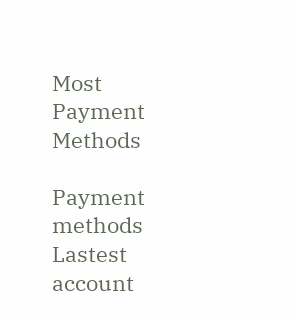Most Payment Methods

Payment methods
Lastest account